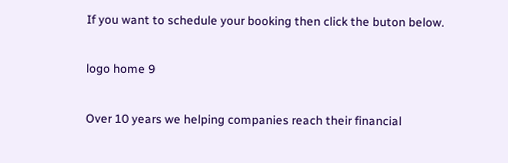If you want to schedule your booking then click the buton below.

logo home 9

Over 10 years we helping companies reach their financial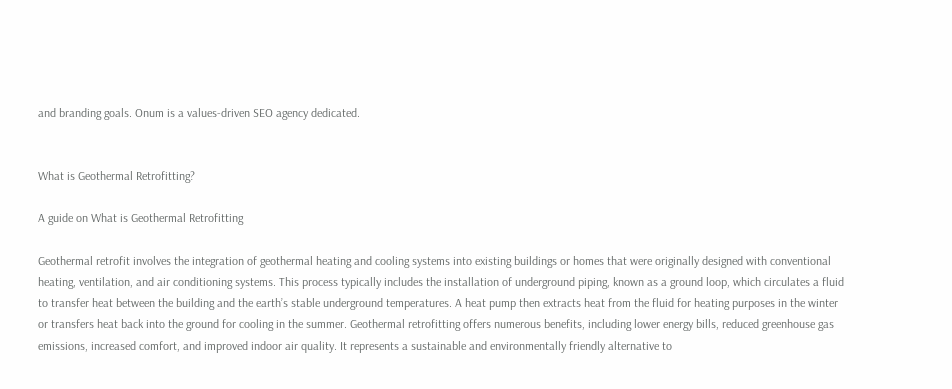and branding goals. Onum is a values-driven SEO agency dedicated.


What is Geothermal Retrofitting?

A guide on What is Geothermal Retrofitting

Geothermal retrofit involves the integration of geothermal heating and cooling systems into existing buildings or homes that were originally designed with conventional heating, ventilation, and air conditioning systems. This process typically includes the installation of underground piping, known as a ground loop, which circulates a fluid to transfer heat between the building and the earth’s stable underground temperatures. A heat pump then extracts heat from the fluid for heating purposes in the winter or transfers heat back into the ground for cooling in the summer. Geothermal retrofitting offers numerous benefits, including lower energy bills, reduced greenhouse gas emissions, increased comfort, and improved indoor air quality. It represents a sustainable and environmentally friendly alternative to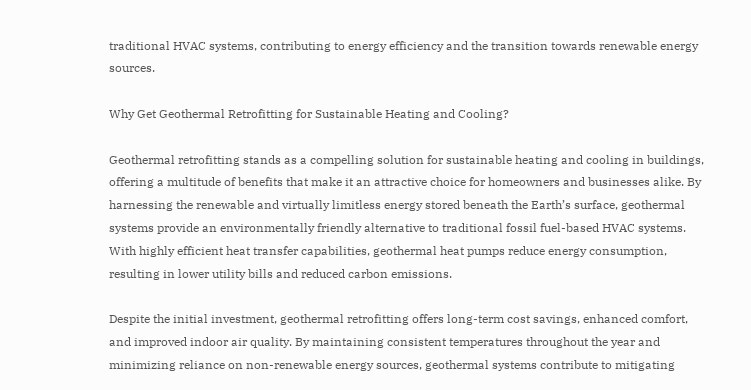traditional HVAC systems, contributing to energy efficiency and the transition towards renewable energy sources.

Why Get Geothermal Retrofitting for Sustainable Heating and Cooling?

Geothermal retrofitting stands as a compelling solution for sustainable heating and cooling in buildings, offering a multitude of benefits that make it an attractive choice for homeowners and businesses alike. By harnessing the renewable and virtually limitless energy stored beneath the Earth’s surface, geothermal systems provide an environmentally friendly alternative to traditional fossil fuel-based HVAC systems. With highly efficient heat transfer capabilities, geothermal heat pumps reduce energy consumption, resulting in lower utility bills and reduced carbon emissions.

Despite the initial investment, geothermal retrofitting offers long-term cost savings, enhanced comfort, and improved indoor air quality. By maintaining consistent temperatures throughout the year and minimizing reliance on non-renewable energy sources, geothermal systems contribute to mitigating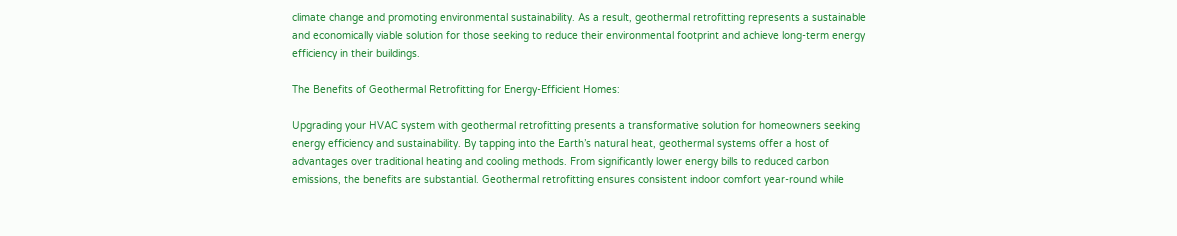climate change and promoting environmental sustainability. As a result, geothermal retrofitting represents a sustainable and economically viable solution for those seeking to reduce their environmental footprint and achieve long-term energy efficiency in their buildings.

The Benefits of Geothermal Retrofitting for Energy-Efficient Homes:

Upgrading your HVAC system with geothermal retrofitting presents a transformative solution for homeowners seeking energy efficiency and sustainability. By tapping into the Earth’s natural heat, geothermal systems offer a host of advantages over traditional heating and cooling methods. From significantly lower energy bills to reduced carbon emissions, the benefits are substantial. Geothermal retrofitting ensures consistent indoor comfort year-round while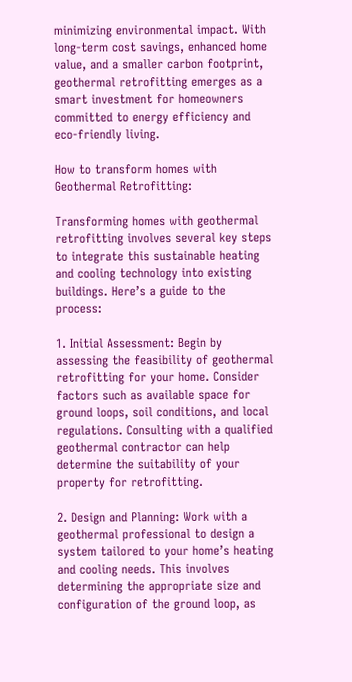minimizing environmental impact. With long-term cost savings, enhanced home value, and a smaller carbon footprint, geothermal retrofitting emerges as a smart investment for homeowners committed to energy efficiency and eco-friendly living.

How to transform homes with Geothermal Retrofitting:

Transforming homes with geothermal retrofitting involves several key steps to integrate this sustainable heating and cooling technology into existing buildings. Here’s a guide to the process:

1. Initial Assessment: Begin by assessing the feasibility of geothermal retrofitting for your home. Consider factors such as available space for ground loops, soil conditions, and local regulations. Consulting with a qualified geothermal contractor can help determine the suitability of your property for retrofitting.

2. Design and Planning: Work with a geothermal professional to design a system tailored to your home’s heating and cooling needs. This involves determining the appropriate size and configuration of the ground loop, as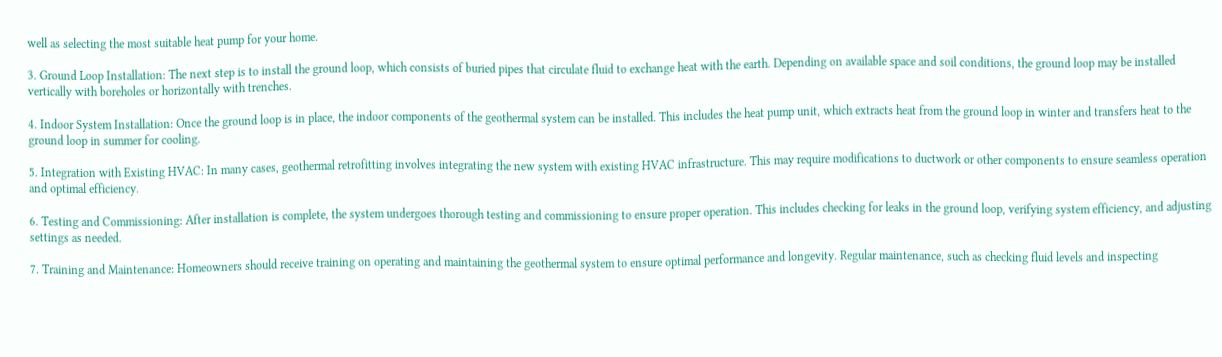well as selecting the most suitable heat pump for your home.

3. Ground Loop Installation: The next step is to install the ground loop, which consists of buried pipes that circulate fluid to exchange heat with the earth. Depending on available space and soil conditions, the ground loop may be installed vertically with boreholes or horizontally with trenches.

4. Indoor System Installation: Once the ground loop is in place, the indoor components of the geothermal system can be installed. This includes the heat pump unit, which extracts heat from the ground loop in winter and transfers heat to the ground loop in summer for cooling.

5. Integration with Existing HVAC: In many cases, geothermal retrofitting involves integrating the new system with existing HVAC infrastructure. This may require modifications to ductwork or other components to ensure seamless operation and optimal efficiency.

6. Testing and Commissioning: After installation is complete, the system undergoes thorough testing and commissioning to ensure proper operation. This includes checking for leaks in the ground loop, verifying system efficiency, and adjusting settings as needed.

7. Training and Maintenance: Homeowners should receive training on operating and maintaining the geothermal system to ensure optimal performance and longevity. Regular maintenance, such as checking fluid levels and inspecting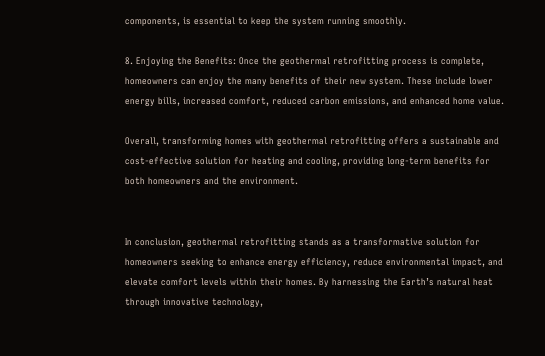components, is essential to keep the system running smoothly.

8. Enjoying the Benefits: Once the geothermal retrofitting process is complete, homeowners can enjoy the many benefits of their new system. These include lower energy bills, increased comfort, reduced carbon emissions, and enhanced home value.

Overall, transforming homes with geothermal retrofitting offers a sustainable and cost-effective solution for heating and cooling, providing long-term benefits for both homeowners and the environment.


In conclusion, geothermal retrofitting stands as a transformative solution for homeowners seeking to enhance energy efficiency, reduce environmental impact, and elevate comfort levels within their homes. By harnessing the Earth’s natural heat through innovative technology,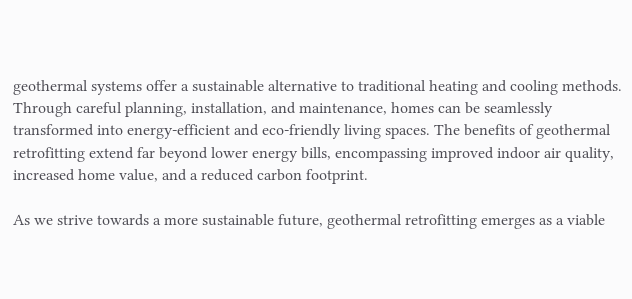geothermal systems offer a sustainable alternative to traditional heating and cooling methods. Through careful planning, installation, and maintenance, homes can be seamlessly transformed into energy-efficient and eco-friendly living spaces. The benefits of geothermal retrofitting extend far beyond lower energy bills, encompassing improved indoor air quality, increased home value, and a reduced carbon footprint.

As we strive towards a more sustainable future, geothermal retrofitting emerges as a viable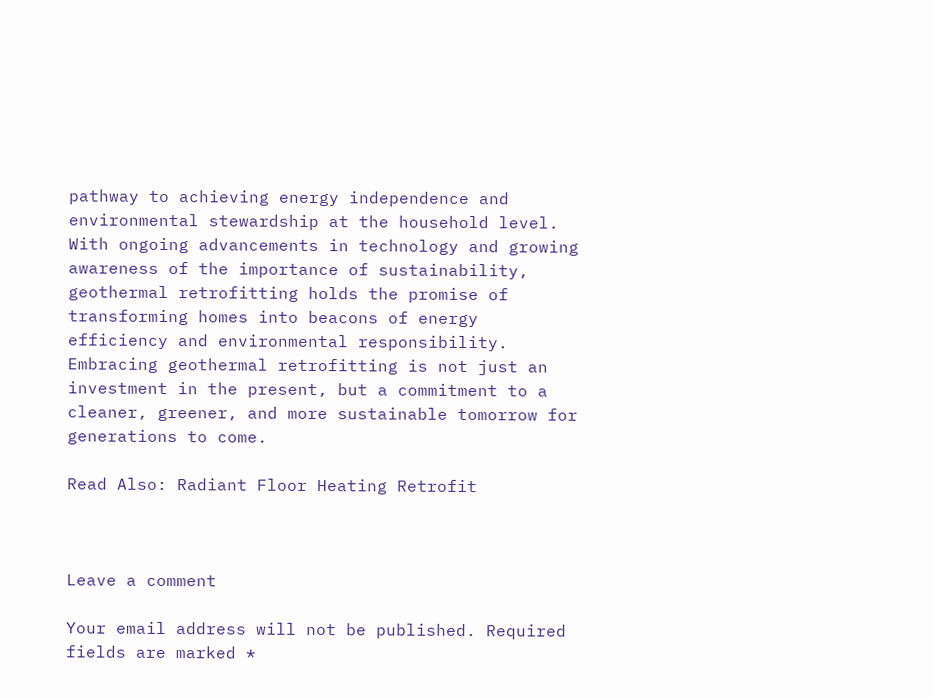pathway to achieving energy independence and environmental stewardship at the household level. With ongoing advancements in technology and growing awareness of the importance of sustainability, geothermal retrofitting holds the promise of transforming homes into beacons of energy efficiency and environmental responsibility. Embracing geothermal retrofitting is not just an investment in the present, but a commitment to a cleaner, greener, and more sustainable tomorrow for generations to come.

Read Also: Radiant Floor Heating Retrofit



Leave a comment

Your email address will not be published. Required fields are marked *